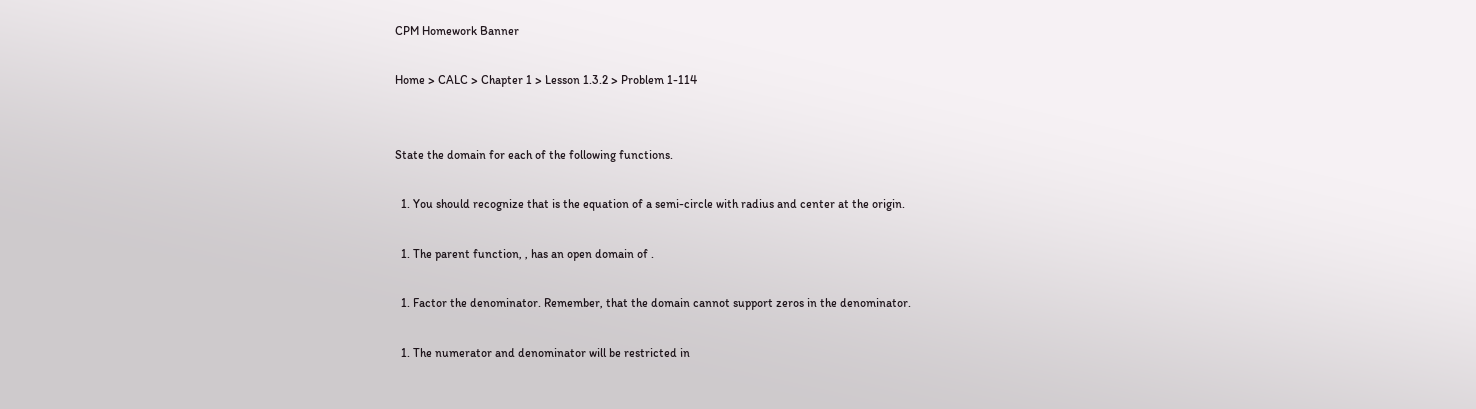CPM Homework Banner

Home > CALC > Chapter 1 > Lesson 1.3.2 > Problem 1-114


State the domain for each of the following functions.

  1. You should recognize that is the equation of a semi-circle with radius and center at the origin.

  1. The parent function, , has an open domain of .

  1. Factor the denominator. Remember, that the domain cannot support zeros in the denominator.

  1. The numerator and denominator will be restricted in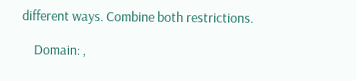different ways. Combine both restrictions.

    Domain: ,